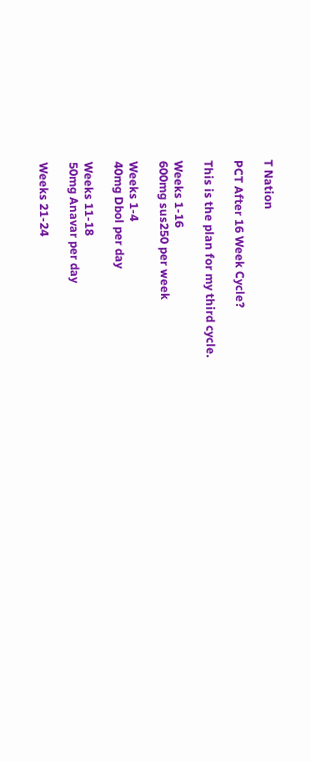T Nation

PCT After 16 Week Cycle?

This is the plan for my third cycle.

Weeks 1-16
600mg sus250 per week

Weeks 1-4
40mg Dbol per day

Weeks 11-18
50mg Anavar per day

Weeks 21-24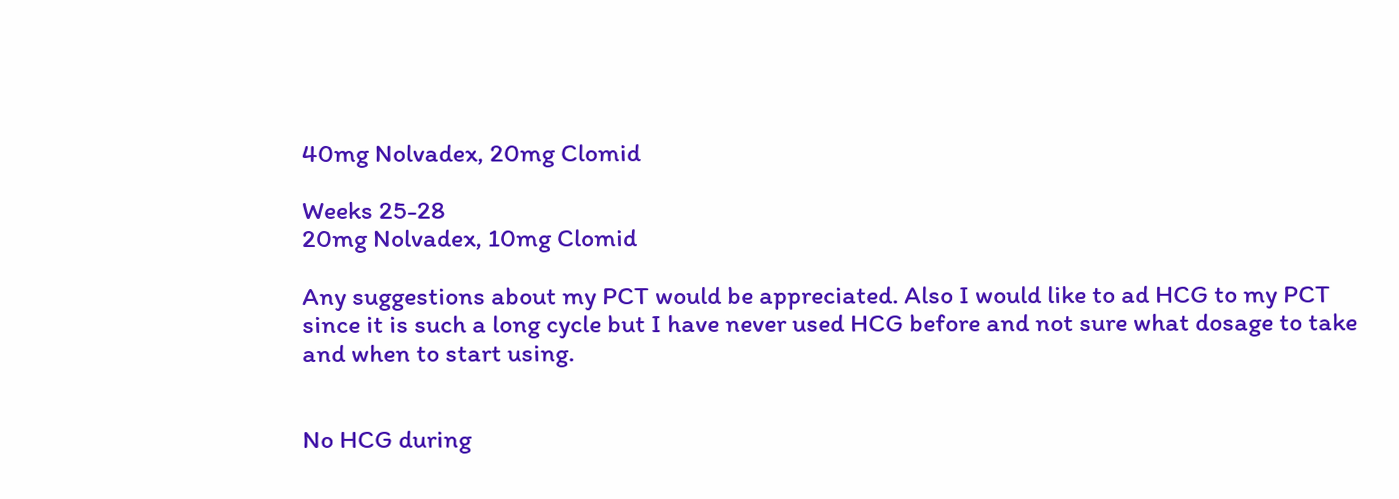40mg Nolvadex, 20mg Clomid

Weeks 25-28
20mg Nolvadex, 10mg Clomid

Any suggestions about my PCT would be appreciated. Also I would like to ad HCG to my PCT since it is such a long cycle but I have never used HCG before and not sure what dosage to take and when to start using.


No HCG during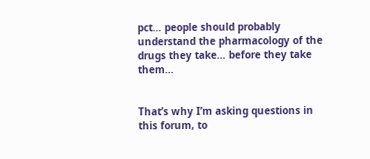pct… people should probably understand the pharmacology of the drugs they take… before they take them…


That’s why I’m asking questions in this forum, to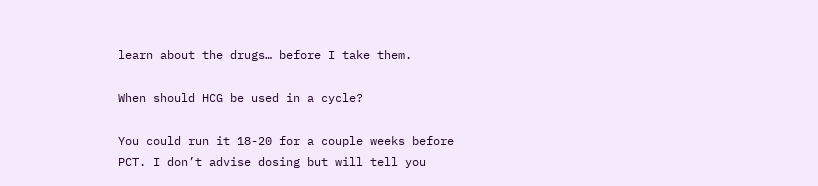learn about the drugs… before I take them.

When should HCG be used in a cycle?

You could run it 18-20 for a couple weeks before PCT. I don’t advise dosing but will tell you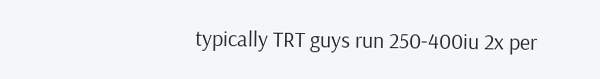typically TRT guys run 250-400iu 2x per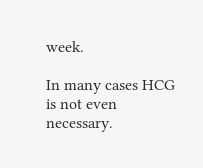week.

In many cases HCG is not even necessary.